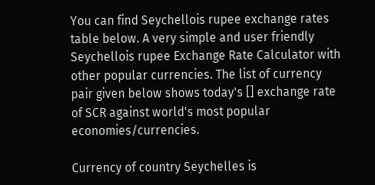You can find Seychellois rupee exchange rates table below. A very simple and user friendly Seychellois rupee Exchange Rate Calculator with other popular currencies. The list of currency pair given below shows today's [] exchange rate of SCR against world's most popular economies/currencies.

Currency of country Seychelles is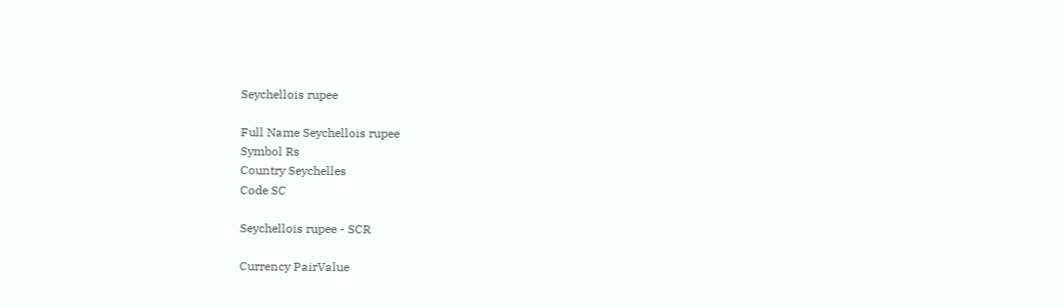Seychellois rupee

Full Name Seychellois rupee
Symbol Rs
Country Seychelles
Code SC

Seychellois rupee - SCR

Currency PairValue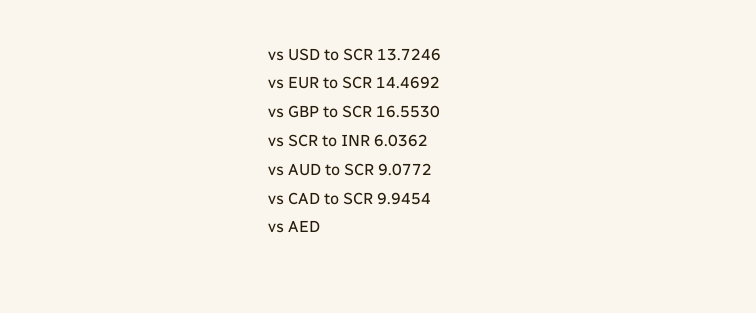vs USD to SCR 13.7246
vs EUR to SCR 14.4692
vs GBP to SCR 16.5530
vs SCR to INR 6.0362
vs AUD to SCR 9.0772
vs CAD to SCR 9.9454
vs AED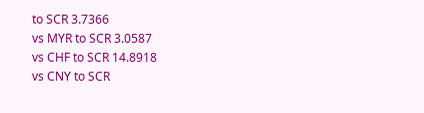to SCR 3.7366
vs MYR to SCR 3.0587
vs CHF to SCR 14.8918
vs CNY to SCR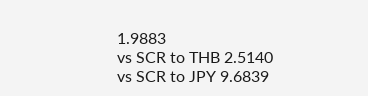1.9883
vs SCR to THB 2.5140
vs SCR to JPY 9.6839